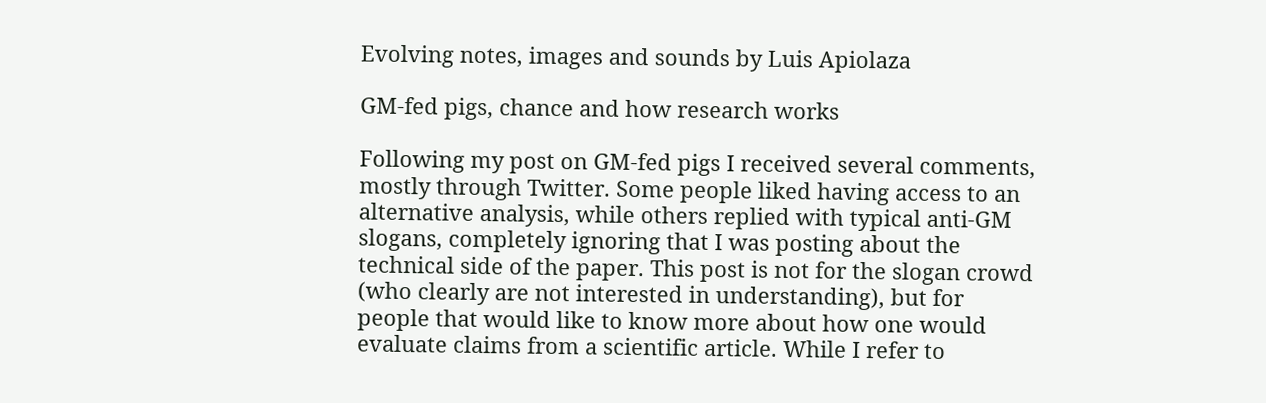Evolving notes, images and sounds by Luis Apiolaza

GM-fed pigs, chance and how research works

Following my post on GM-fed pigs I received several comments, mostly through Twitter. Some people liked having access to an alternative analysis, while others replied with typical anti-GM slogans, completely ignoring that I was posting about the technical side of the paper. This post is not for the slogan crowd (who clearly are not interested in understanding), but for people that would like to know more about how one would evaluate claims from a scientific article. While I refer to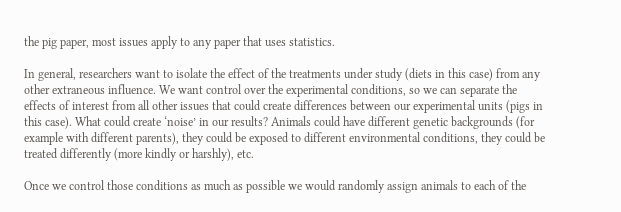the pig paper, most issues apply to any paper that uses statistics.

In general, researchers want to isolate the effect of the treatments under study (diets in this case) from any other extraneous influence. We want control over the experimental conditions, so we can separate the effects of interest from all other issues that could create differences between our experimental units (pigs in this case). What could create ‘noise’ in our results? Animals could have different genetic backgrounds (for example with different parents), they could be exposed to different environmental conditions, they could be treated differently (more kindly or harshly), etc.

Once we control those conditions as much as possible we would randomly assign animals to each of the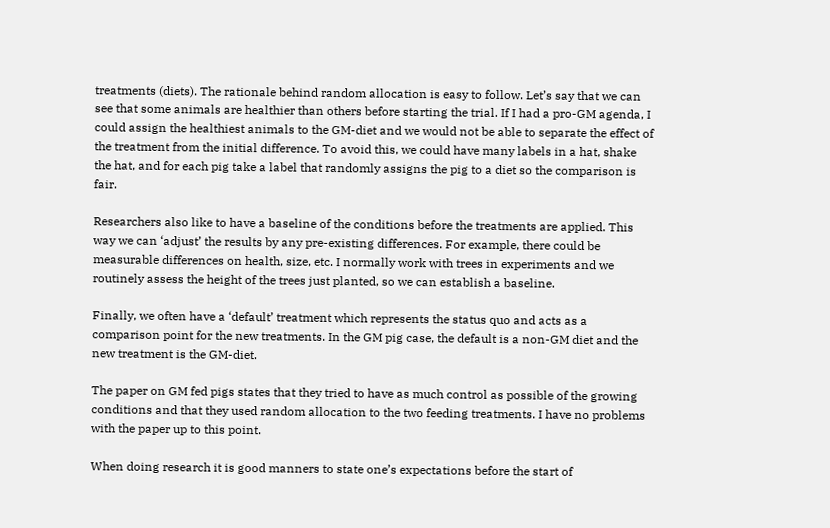treatments (diets). The rationale behind random allocation is easy to follow. Let’s say that we can see that some animals are healthier than others before starting the trial. If I had a pro-GM agenda, I could assign the healthiest animals to the GM-diet and we would not be able to separate the effect of the treatment from the initial difference. To avoid this, we could have many labels in a hat, shake the hat, and for each pig take a label that randomly assigns the pig to a diet so the comparison is fair.

Researchers also like to have a baseline of the conditions before the treatments are applied. This way we can ‘adjust’ the results by any pre-existing differences. For example, there could be measurable differences on health, size, etc. I normally work with trees in experiments and we routinely assess the height of the trees just planted, so we can establish a baseline.

Finally, we often have a ‘default’ treatment which represents the status quo and acts as a comparison point for the new treatments. In the GM pig case, the default is a non-GM diet and the new treatment is the GM-diet.

The paper on GM fed pigs states that they tried to have as much control as possible of the growing conditions and that they used random allocation to the two feeding treatments. I have no problems with the paper up to this point.

When doing research it is good manners to state one’s expectations before the start of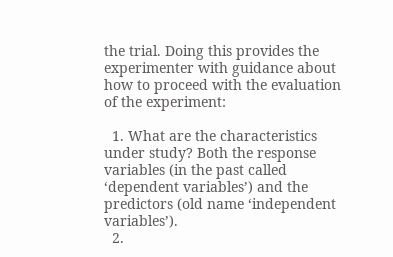the trial. Doing this provides the experimenter with guidance about how to proceed with the evaluation of the experiment:

  1. What are the characteristics under study? Both the response variables (in the past called ‘dependent variables’) and the predictors (old name ‘independent variables’).
  2.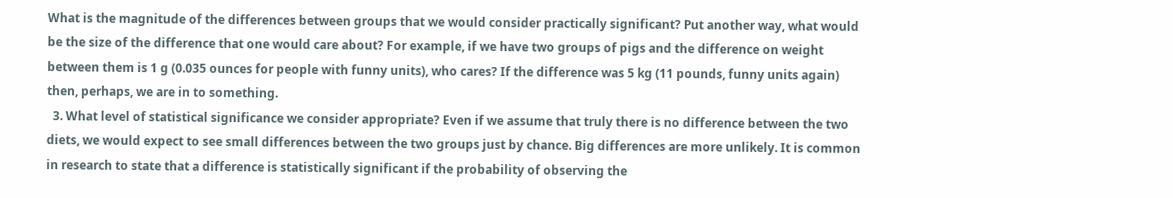What is the magnitude of the differences between groups that we would consider practically significant? Put another way, what would be the size of the difference that one would care about? For example, if we have two groups of pigs and the difference on weight between them is 1 g (0.035 ounces for people with funny units), who cares? If the difference was 5 kg (11 pounds, funny units again) then, perhaps, we are in to something.
  3. What level of statistical significance we consider appropriate? Even if we assume that truly there is no difference between the two diets, we would expect to see small differences between the two groups just by chance. Big differences are more unlikely. It is common in research to state that a difference is statistically significant if the probability of observing the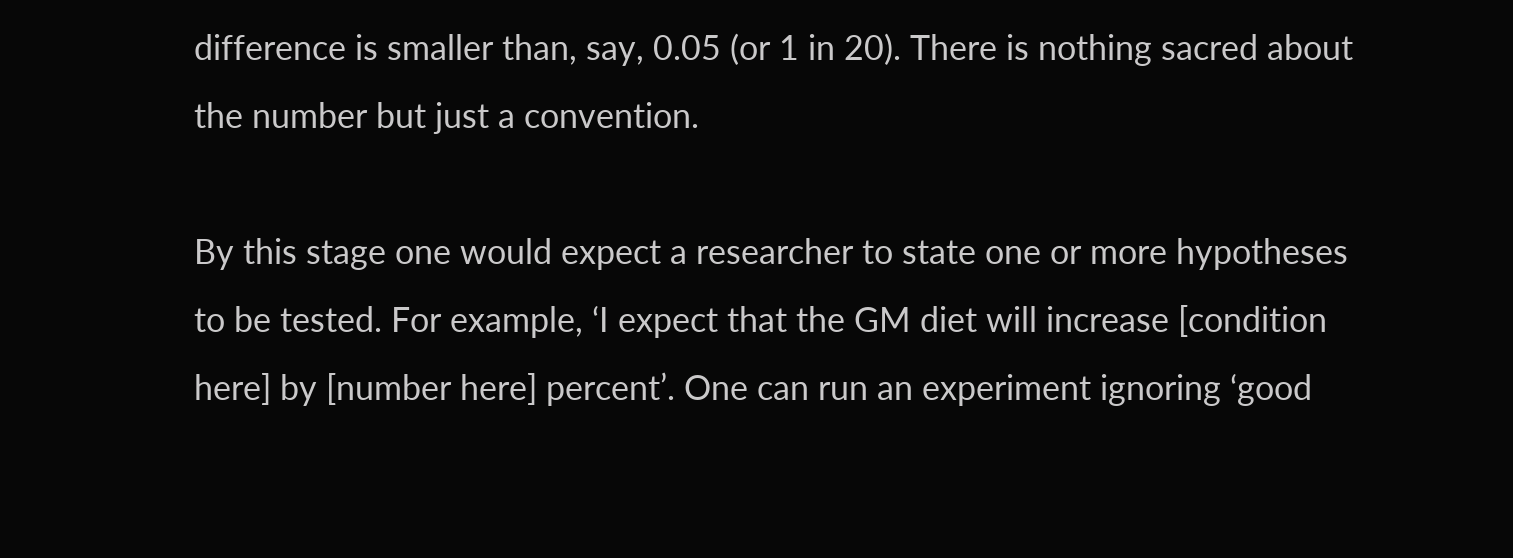difference is smaller than, say, 0.05 (or 1 in 20). There is nothing sacred about the number but just a convention.

By this stage one would expect a researcher to state one or more hypotheses to be tested. For example, ‘I expect that the GM diet will increase [condition here] by [number here] percent’. One can run an experiment ignoring ‘good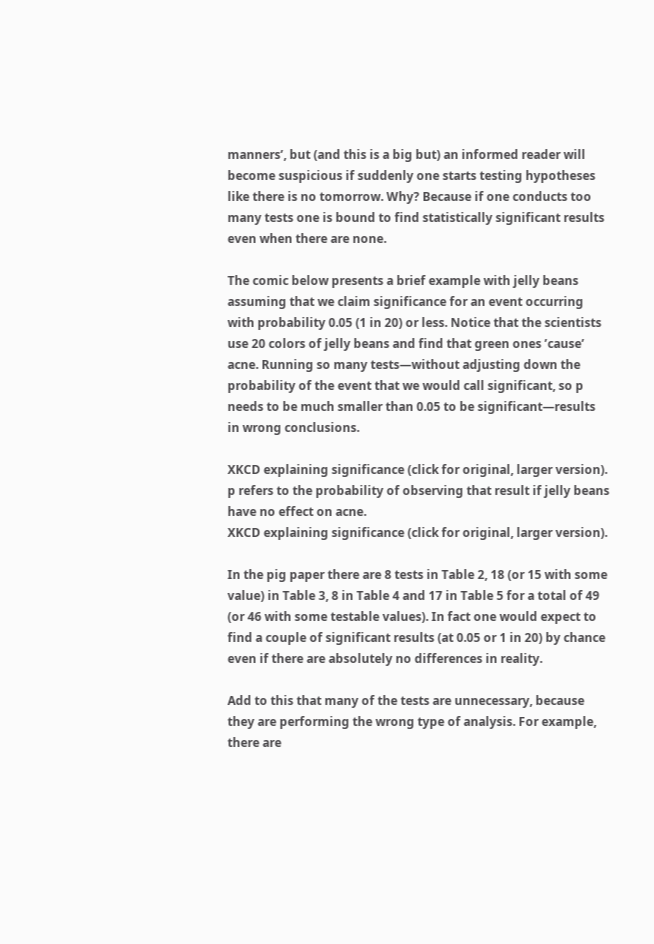manners’, but (and this is a big but) an informed reader will become suspicious if suddenly one starts testing hypotheses like there is no tomorrow. Why? Because if one conducts too many tests one is bound to find statistically significant results even when there are none.

The comic below presents a brief example with jelly beans assuming that we claim significance for an event occurring with probability 0.05 (1 in 20) or less. Notice that the scientists use 20 colors of jelly beans and find that green ones ’cause’ acne. Running so many tests—without adjusting down the probability of the event that we would call significant, so p needs to be much smaller than 0.05 to be significant—results in wrong conclusions.

XKCD explaining significance (click for original, larger version). p refers to the probability of observing that result if jelly beans have no effect on acne.
XKCD explaining significance (click for original, larger version).

In the pig paper there are 8 tests in Table 2, 18 (or 15 with some value) in Table 3, 8 in Table 4 and 17 in Table 5 for a total of 49 (or 46 with some testable values). In fact one would expect to find a couple of significant results (at 0.05 or 1 in 20) by chance even if there are absolutely no differences in reality.

Add to this that many of the tests are unnecessary, because they are performing the wrong type of analysis. For example, there are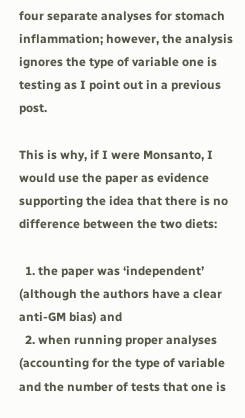four separate analyses for stomach inflammation; however, the analysis ignores the type of variable one is testing as I point out in a previous post.

This is why, if I were Monsanto, I would use the paper as evidence supporting the idea that there is no difference between the two diets:

  1. the paper was ‘independent’ (although the authors have a clear anti-GM bias) and
  2. when running proper analyses (accounting for the type of variable and the number of tests that one is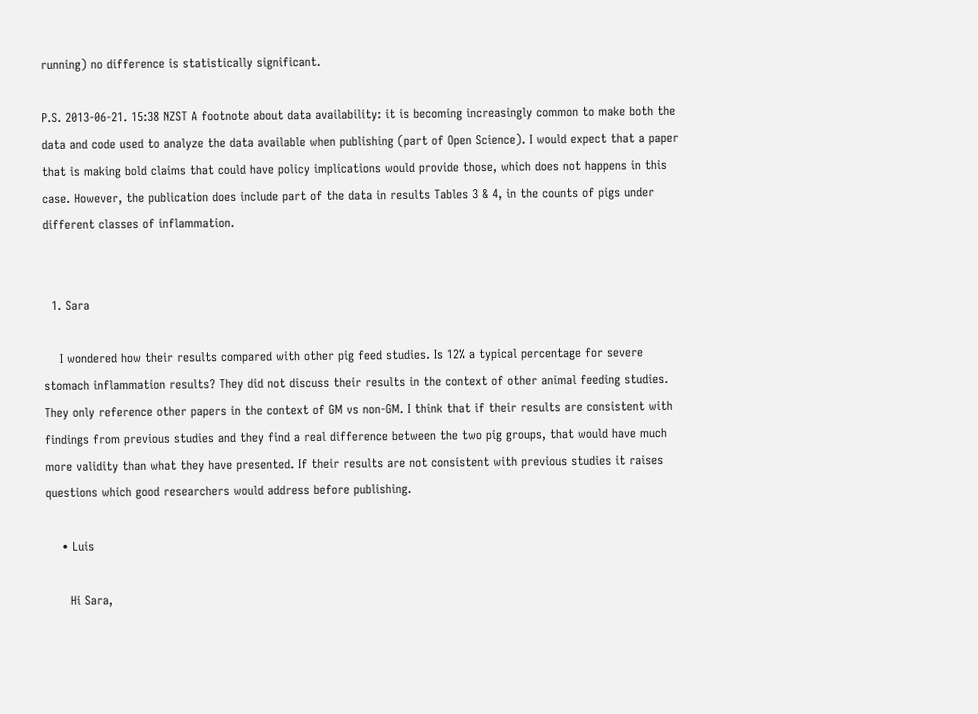running) no difference is statistically significant.

P.S. 2013-06-21. 15:38 NZST A footnote about data availability: it is becoming increasingly common to make both the data and code used to analyze the data available when publishing (part of Open Science). I would expect that a paper that is making bold claims that could have policy implications would provide those, which does not happens in this case. However, the publication does include part of the data in results Tables 3 & 4, in the counts of pigs under different classes of inflammation.


  1. Sara

    I wondered how their results compared with other pig feed studies. Is 12% a typical percentage for severe stomach inflammation results? They did not discuss their results in the context of other animal feeding studies. They only reference other papers in the context of GM vs non-GM. I think that if their results are consistent with findings from previous studies and they find a real difference between the two pig groups, that would have much more validity than what they have presented. If their results are not consistent with previous studies it raises questions which good researchers would address before publishing.

    • Luis

      Hi Sara,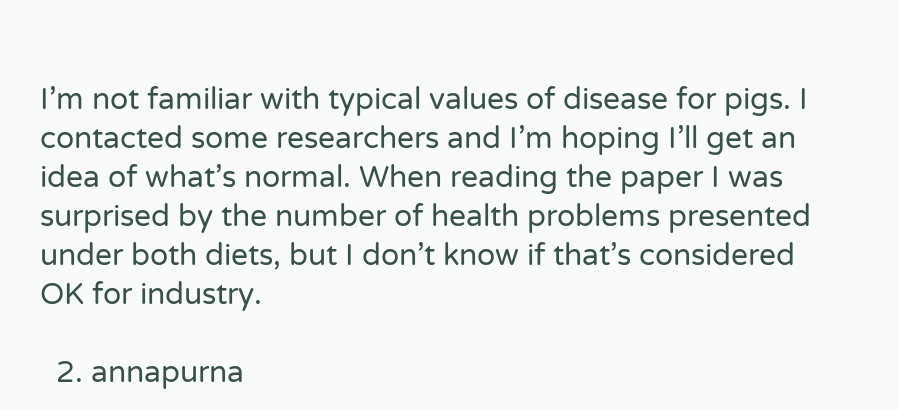I’m not familiar with typical values of disease for pigs. I contacted some researchers and I’m hoping I’ll get an idea of what’s normal. When reading the paper I was surprised by the number of health problems presented under both diets, but I don’t know if that’s considered OK for industry.

  2. annapurna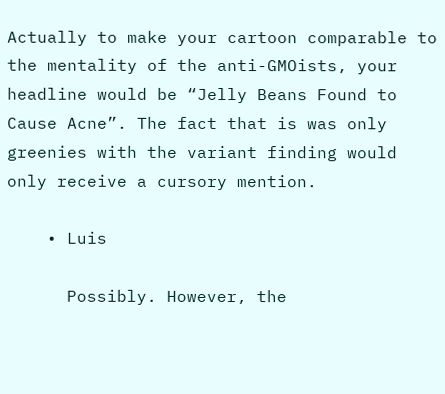Actually to make your cartoon comparable to the mentality of the anti-GMOists, your headline would be “Jelly Beans Found to Cause Acne”. The fact that is was only greenies with the variant finding would only receive a cursory mention.

    • Luis

      Possibly. However, the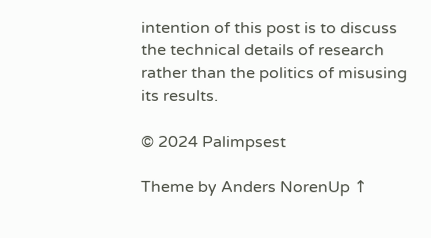intention of this post is to discuss the technical details of research rather than the politics of misusing its results.

© 2024 Palimpsest

Theme by Anders NorenUp ↑